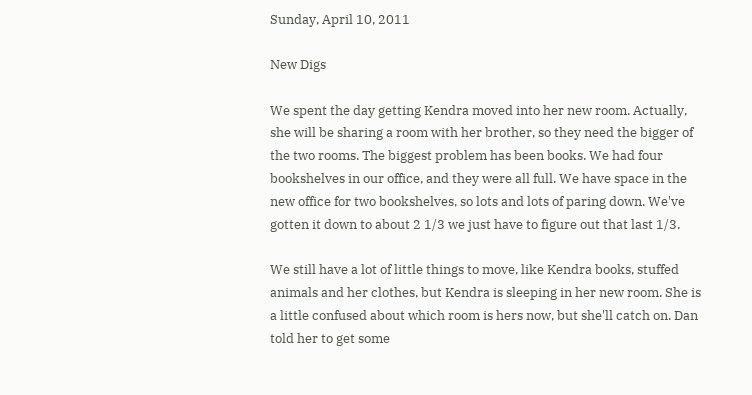Sunday, April 10, 2011

New Digs

We spent the day getting Kendra moved into her new room. Actually, she will be sharing a room with her brother, so they need the bigger of the two rooms. The biggest problem has been books. We had four bookshelves in our office, and they were all full. We have space in the new office for two bookshelves, so lots and lots of paring down. We've gotten it down to about 2 1/3 we just have to figure out that last 1/3.

We still have a lot of little things to move, like Kendra books, stuffed animals and her clothes, but Kendra is sleeping in her new room. She is a little confused about which room is hers now, but she'll catch on. Dan told her to get some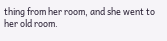thing from her room, and she went to her old room.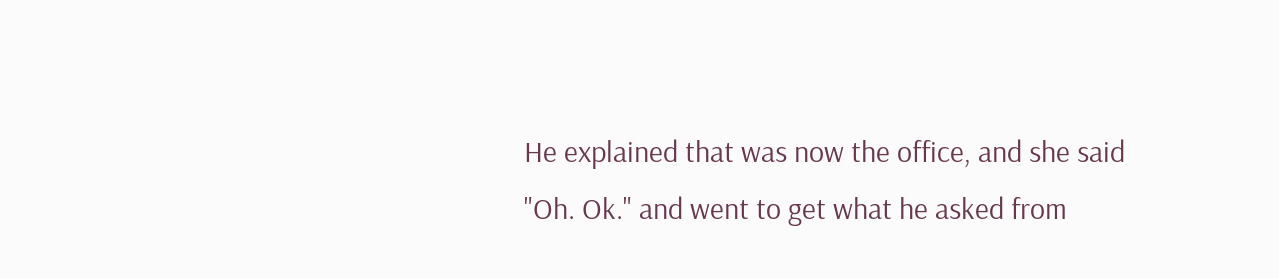He explained that was now the office, and she said "Oh. Ok." and went to get what he asked from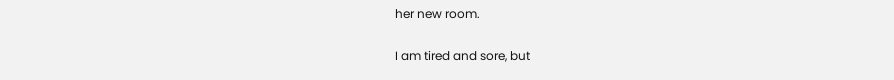her new room.

I am tired and sore, but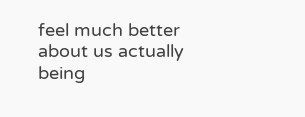feel much better about us actually being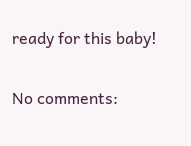ready for this baby!

No comments: